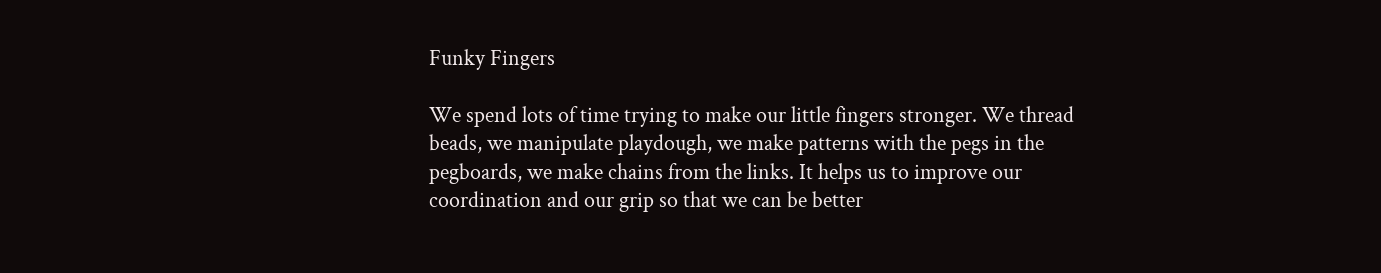Funky Fingers

We spend lots of time trying to make our little fingers stronger. We thread beads, we manipulate playdough, we make patterns with the pegs in the pegboards, we make chains from the links. It helps us to improve our coordination and our grip so that we can be better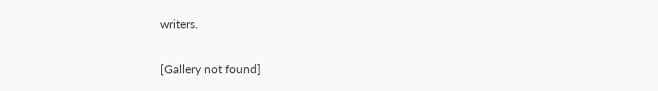writers.

[Gallery not found]